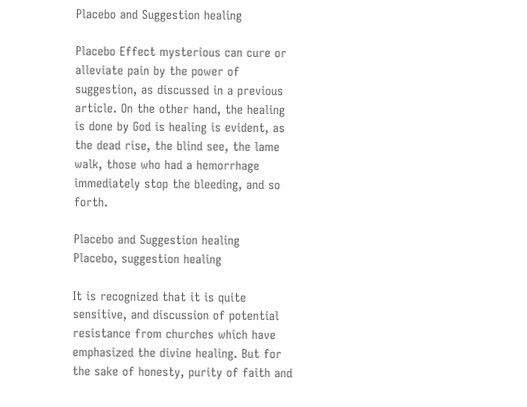Placebo and Suggestion healing

Placebo Effect mysterious can cure or alleviate pain by the power of suggestion, as discussed in a previous article. On the other hand, the healing is done by God is healing is evident, as the dead rise, the blind see, the lame walk, those who had a hemorrhage immediately stop the bleeding, and so forth.

Placebo and Suggestion healing
Placebo, suggestion healing

It is recognized that it is quite sensitive, and discussion of potential resistance from churches which have emphasized the divine healing. But for the sake of honesty, purity of faith and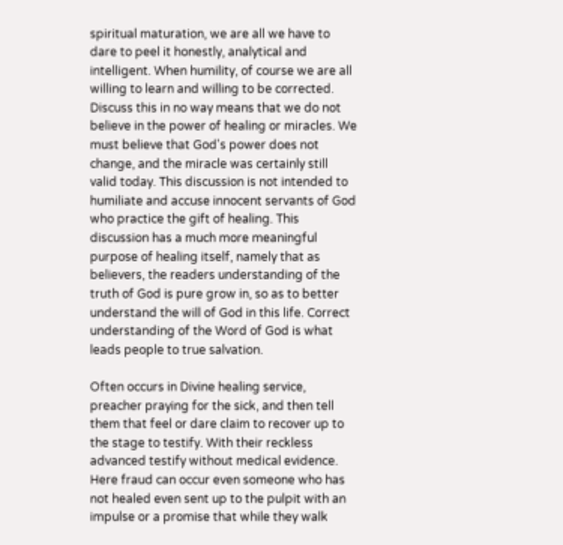spiritual maturation, we are all we have to dare to peel it honestly, analytical and intelligent. When humility, of course we are all willing to learn and willing to be corrected.
Discuss this in no way means that we do not believe in the power of healing or miracles. We must believe that God's power does not change, and the miracle was certainly still valid today. This discussion is not intended to humiliate and accuse innocent servants of God who practice the gift of healing. This discussion has a much more meaningful purpose of healing itself, namely that as believers, the readers understanding of the truth of God is pure grow in, so as to better understand the will of God in this life. Correct understanding of the Word of God is what leads people to true salvation.

Often occurs in Divine healing service, preacher praying for the sick, and then tell them that feel or dare claim to recover up to the stage to testify. With their reckless advanced testify without medical evidence. Here fraud can occur even someone who has not healed even sent up to the pulpit with an impulse or a promise that while they walk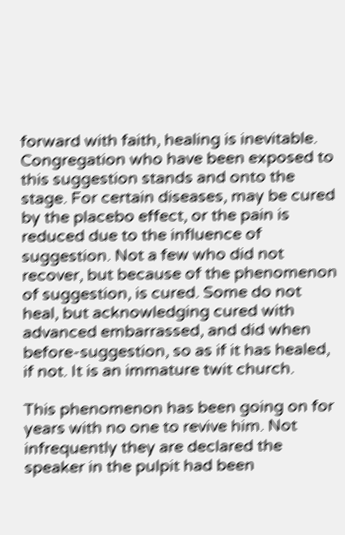forward with faith, healing is inevitable.
Congregation who have been exposed to this suggestion stands and onto the stage. For certain diseases, may be cured by the placebo effect, or the pain is reduced due to the influence of suggestion. Not a few who did not recover, but because of the phenomenon of suggestion, is cured. Some do not heal, but acknowledging cured with advanced embarrassed, and did when before-suggestion, so as if it has healed, if not. It is an immature twit church.

This phenomenon has been going on for years with no one to revive him. Not infrequently they are declared the speaker in the pulpit had been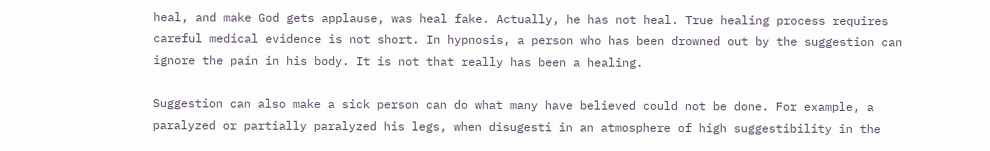heal, and make God gets applause, was heal fake. Actually, he has not heal. True healing process requires careful medical evidence is not short. In hypnosis, a person who has been drowned out by the suggestion can ignore the pain in his body. It is not that really has been a healing.

Suggestion can also make a sick person can do what many have believed could not be done. For example, a paralyzed or partially paralyzed his legs, when disugesti in an atmosphere of high suggestibility in the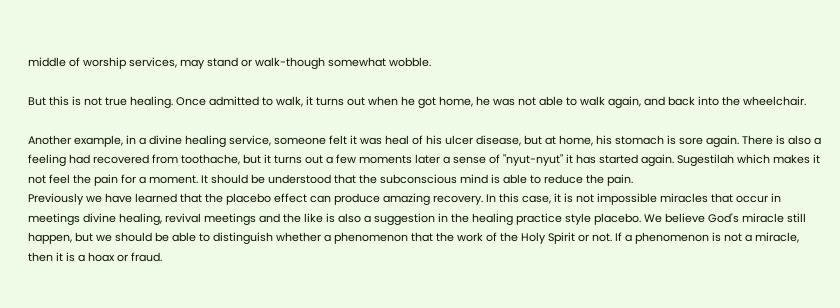middle of worship services, may stand or walk-though somewhat wobble.

But this is not true healing. Once admitted to walk, it turns out when he got home, he was not able to walk again, and back into the wheelchair.

Another example, in a divine healing service, someone felt it was heal of his ulcer disease, but at home, his stomach is sore again. There is also a feeling had recovered from toothache, but it turns out a few moments later a sense of "nyut-nyut" it has started again. Sugestilah which makes it not feel the pain for a moment. It should be understood that the subconscious mind is able to reduce the pain.
Previously we have learned that the placebo effect can produce amazing recovery. In this case, it is not impossible miracles that occur in meetings divine healing, revival meetings and the like is also a suggestion in the healing practice style placebo. We believe God's miracle still happen, but we should be able to distinguish whether a phenomenon that the work of the Holy Spirit or not. If a phenomenon is not a miracle, then it is a hoax or fraud.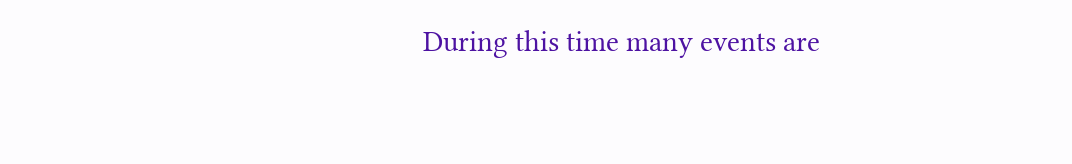During this time many events are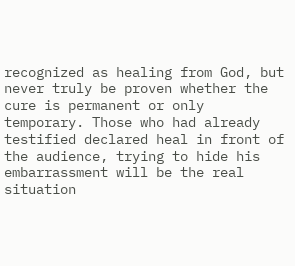recognized as healing from God, but never truly be proven whether the cure is permanent or only temporary. Those who had already testified declared heal in front of the audience, trying to hide his embarrassment will be the real situation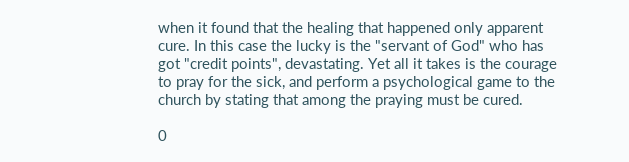when it found that the healing that happened only apparent cure. In this case the lucky is the "servant of God" who has got "credit points", devastating. Yet all it takes is the courage to pray for the sick, and perform a psychological game to the church by stating that among the praying must be cured.

0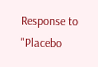Response to "Placebo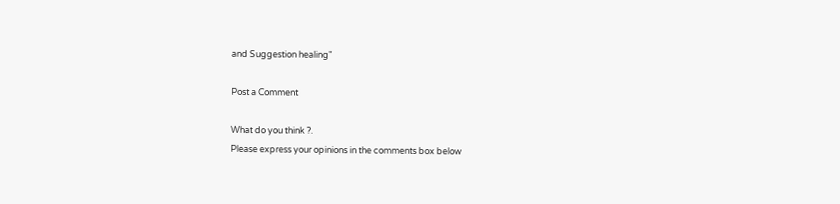and Suggestion healing"

Post a Comment

What do you think ?.
Please express your opinions in the comments box below